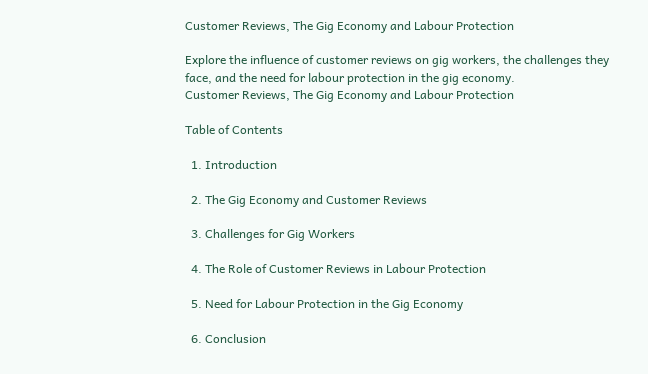Customer Reviews, The Gig Economy and Labour Protection

Explore the influence of customer reviews on gig workers, the challenges they face, and the need for labour protection in the gig economy.
Customer Reviews, The Gig Economy and Labour Protection

Table of Contents

  1. Introduction

  2. The Gig Economy and Customer Reviews

  3. Challenges for Gig Workers

  4. The Role of Customer Reviews in Labour Protection

  5. Need for Labour Protection in the Gig Economy

  6. Conclusion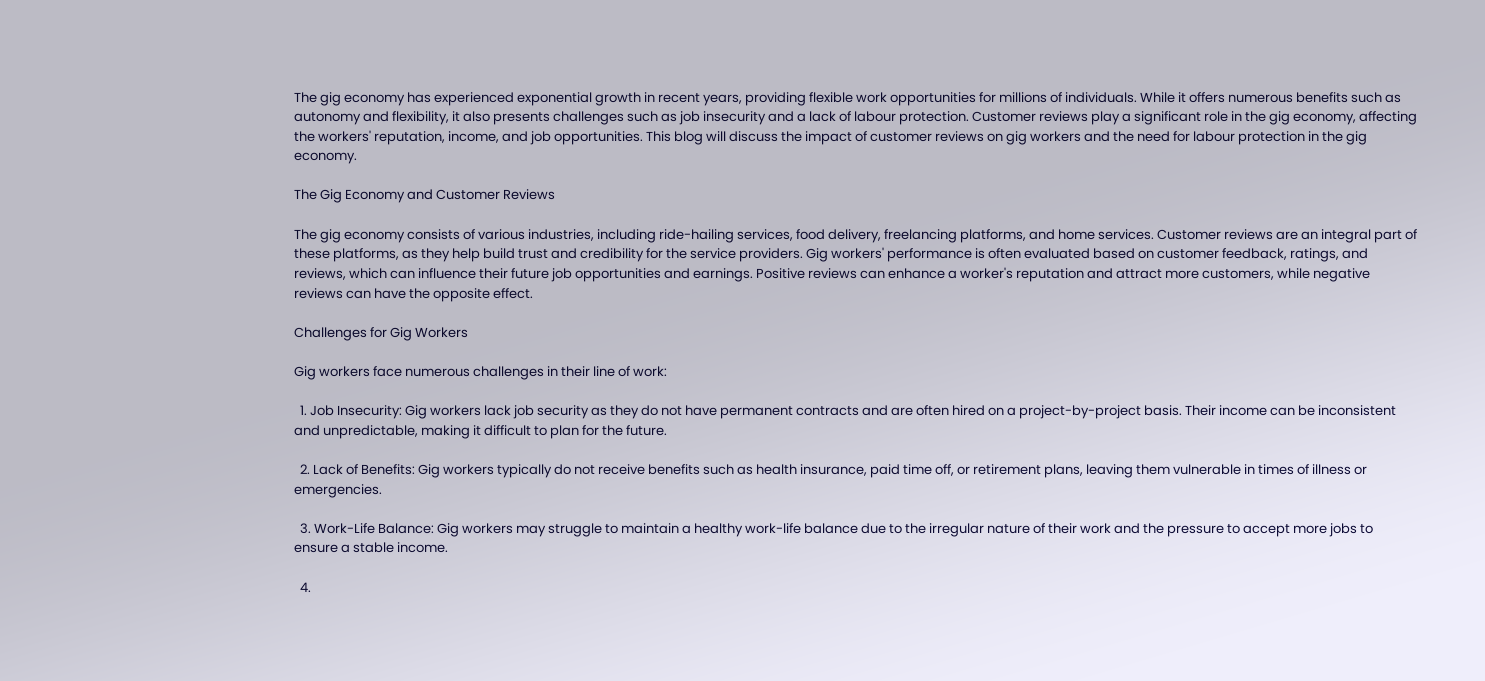The gig economy has experienced exponential growth in recent years, providing flexible work opportunities for millions of individuals. While it offers numerous benefits such as autonomy and flexibility, it also presents challenges such as job insecurity and a lack of labour protection. Customer reviews play a significant role in the gig economy, affecting the workers' reputation, income, and job opportunities. This blog will discuss the impact of customer reviews on gig workers and the need for labour protection in the gig economy.

The Gig Economy and Customer Reviews

The gig economy consists of various industries, including ride-hailing services, food delivery, freelancing platforms, and home services. Customer reviews are an integral part of these platforms, as they help build trust and credibility for the service providers. Gig workers' performance is often evaluated based on customer feedback, ratings, and reviews, which can influence their future job opportunities and earnings. Positive reviews can enhance a worker's reputation and attract more customers, while negative reviews can have the opposite effect.

Challenges for Gig Workers

Gig workers face numerous challenges in their line of work:

  1. Job Insecurity: Gig workers lack job security as they do not have permanent contracts and are often hired on a project-by-project basis. Their income can be inconsistent and unpredictable, making it difficult to plan for the future.

  2. Lack of Benefits: Gig workers typically do not receive benefits such as health insurance, paid time off, or retirement plans, leaving them vulnerable in times of illness or emergencies.

  3. Work-Life Balance: Gig workers may struggle to maintain a healthy work-life balance due to the irregular nature of their work and the pressure to accept more jobs to ensure a stable income.

  4.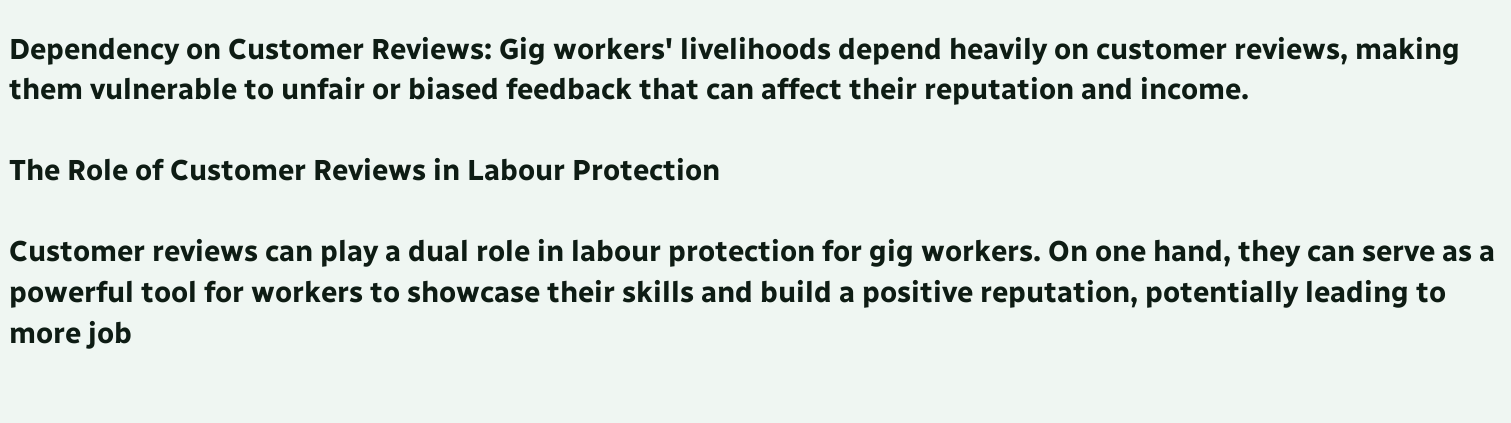Dependency on Customer Reviews: Gig workers' livelihoods depend heavily on customer reviews, making them vulnerable to unfair or biased feedback that can affect their reputation and income.

The Role of Customer Reviews in Labour Protection

Customer reviews can play a dual role in labour protection for gig workers. On one hand, they can serve as a powerful tool for workers to showcase their skills and build a positive reputation, potentially leading to more job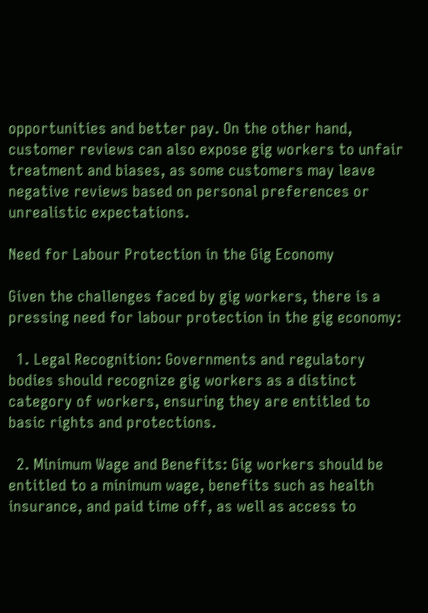opportunities and better pay. On the other hand, customer reviews can also expose gig workers to unfair treatment and biases, as some customers may leave negative reviews based on personal preferences or unrealistic expectations.

Need for Labour Protection in the Gig Economy

Given the challenges faced by gig workers, there is a pressing need for labour protection in the gig economy:

  1. Legal Recognition: Governments and regulatory bodies should recognize gig workers as a distinct category of workers, ensuring they are entitled to basic rights and protections.

  2. Minimum Wage and Benefits: Gig workers should be entitled to a minimum wage, benefits such as health insurance, and paid time off, as well as access to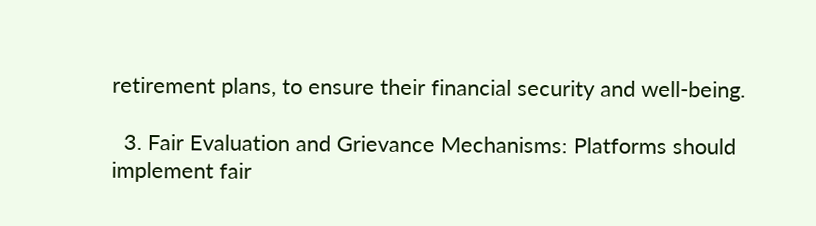retirement plans, to ensure their financial security and well-being.

  3. Fair Evaluation and Grievance Mechanisms: Platforms should implement fair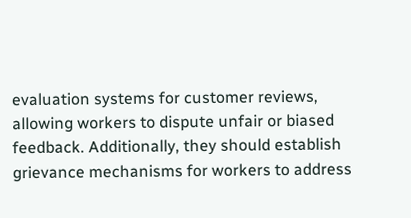evaluation systems for customer reviews, allowing workers to dispute unfair or biased feedback. Additionally, they should establish grievance mechanisms for workers to address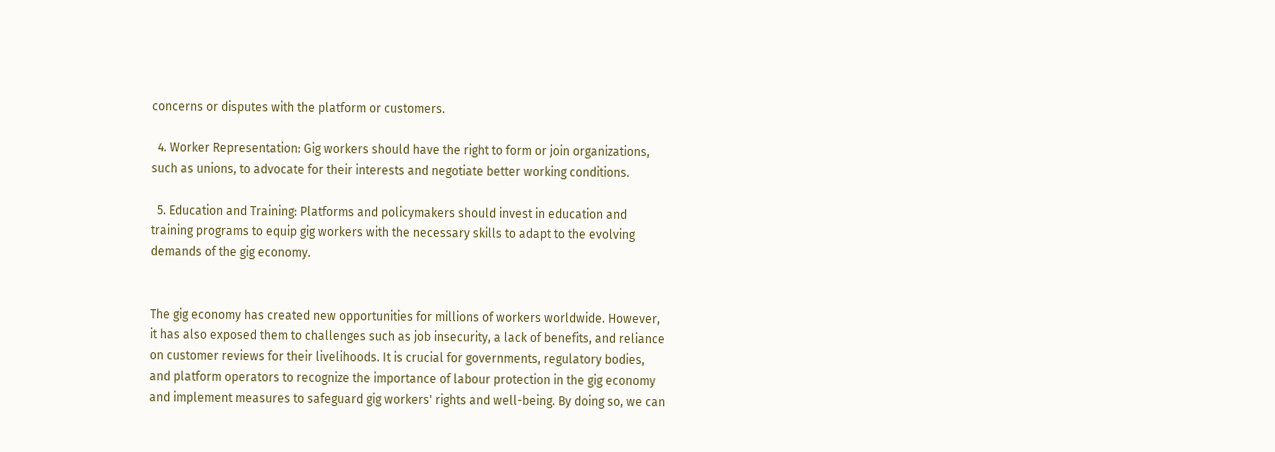concerns or disputes with the platform or customers.

  4. Worker Representation: Gig workers should have the right to form or join organizations, such as unions, to advocate for their interests and negotiate better working conditions.

  5. Education and Training: Platforms and policymakers should invest in education and training programs to equip gig workers with the necessary skills to adapt to the evolving demands of the gig economy.


The gig economy has created new opportunities for millions of workers worldwide. However, it has also exposed them to challenges such as job insecurity, a lack of benefits, and reliance on customer reviews for their livelihoods. It is crucial for governments, regulatory bodies, and platform operators to recognize the importance of labour protection in the gig economy and implement measures to safeguard gig workers' rights and well-being. By doing so, we can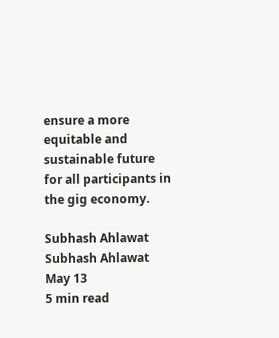ensure a more equitable and sustainable future for all participants in the gig economy.

Subhash Ahlawat
Subhash Ahlawat
May 13
5 min read